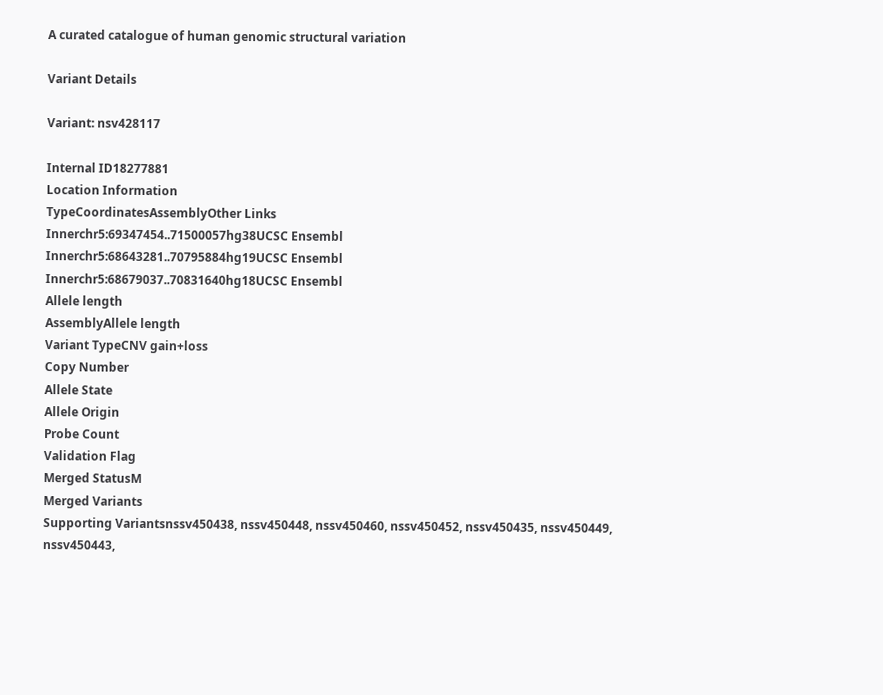A curated catalogue of human genomic structural variation

Variant Details

Variant: nsv428117

Internal ID18277881
Location Information
TypeCoordinatesAssemblyOther Links
Innerchr5:69347454..71500057hg38UCSC Ensembl
Innerchr5:68643281..70795884hg19UCSC Ensembl
Innerchr5:68679037..70831640hg18UCSC Ensembl
Allele length
AssemblyAllele length
Variant TypeCNV gain+loss
Copy Number
Allele State
Allele Origin
Probe Count
Validation Flag
Merged StatusM
Merged Variants
Supporting Variantsnssv450438, nssv450448, nssv450460, nssv450452, nssv450435, nssv450449, nssv450443,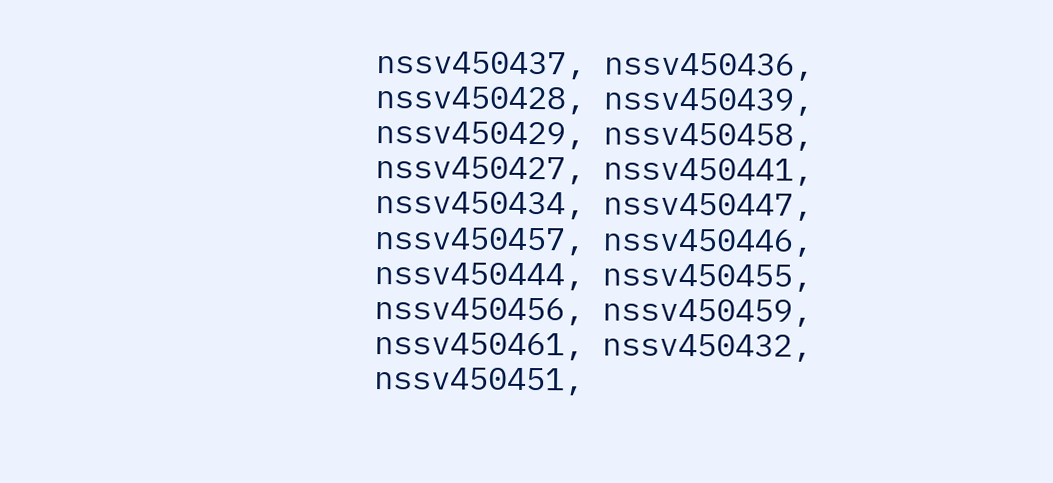nssv450437, nssv450436, nssv450428, nssv450439, nssv450429, nssv450458, nssv450427, nssv450441, nssv450434, nssv450447, nssv450457, nssv450446, nssv450444, nssv450455, nssv450456, nssv450459, nssv450461, nssv450432, nssv450451,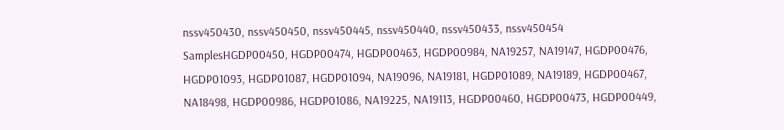nssv450430, nssv450450, nssv450445, nssv450440, nssv450433, nssv450454
SamplesHGDP00450, HGDP00474, HGDP00463, HGDP00984, NA19257, NA19147, HGDP00476, HGDP01093, HGDP01087, HGDP01094, NA19096, NA19181, HGDP01089, NA19189, HGDP00467, NA18498, HGDP00986, HGDP01086, NA19225, NA19113, HGDP00460, HGDP00473, HGDP00449,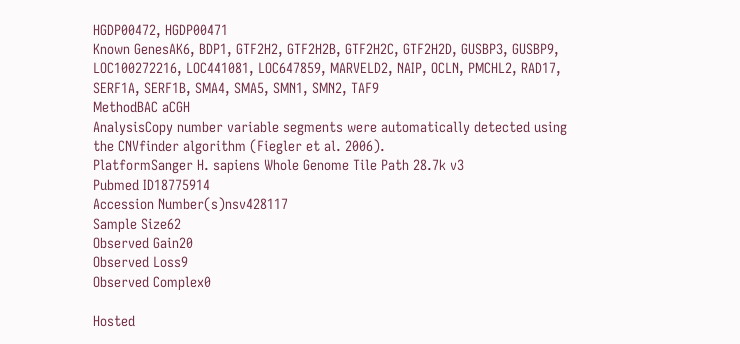HGDP00472, HGDP00471
Known GenesAK6, BDP1, GTF2H2, GTF2H2B, GTF2H2C, GTF2H2D, GUSBP3, GUSBP9, LOC100272216, LOC441081, LOC647859, MARVELD2, NAIP, OCLN, PMCHL2, RAD17, SERF1A, SERF1B, SMA4, SMA5, SMN1, SMN2, TAF9
MethodBAC aCGH
AnalysisCopy number variable segments were automatically detected using the CNVfinder algorithm (Fiegler et al. 2006).
PlatformSanger H. sapiens Whole Genome Tile Path 28.7k v3
Pubmed ID18775914
Accession Number(s)nsv428117
Sample Size62
Observed Gain20
Observed Loss9
Observed Complex0

Hosted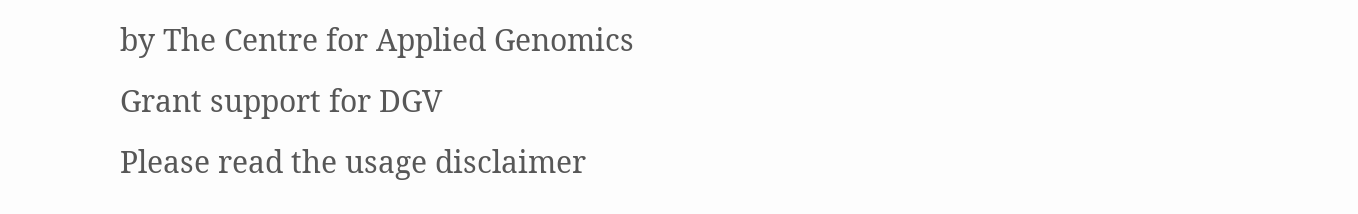by The Centre for Applied Genomics
Grant support for DGV
Please read the usage disclaimer